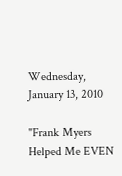Wednesday, January 13, 2010

"Frank Myers Helped Me EVEN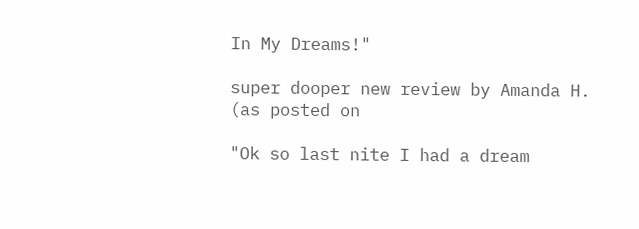In My Dreams!"

super dooper new review by Amanda H.
(as posted on

"Ok so last nite I had a dream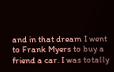and in that dream I went to Frank Myers to buy a friend a car. I was totally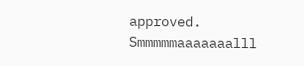approved. Smmmmmaaaaaaalll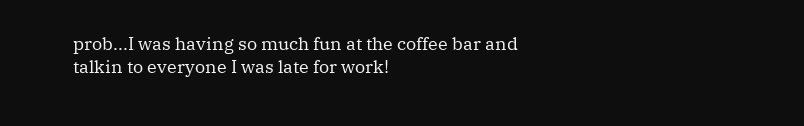prob...I was having so much fun at the coffee bar and talkin to everyone I was late for work!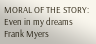MORAL OF THE STORY: Even in my dreams Frank Myers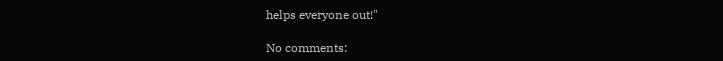helps everyone out!"

No comments: